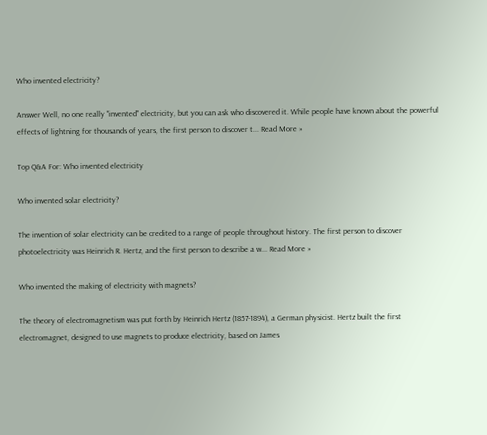Who invented electricity?

Answer Well, no one really "invented" electricity, but you can ask who discovered it. While people have known about the powerful effects of lightning for thousands of years, the first person to discover t... Read More »

Top Q&A For: Who invented electricity

Who invented solar electricity?

The invention of solar electricity can be credited to a range of people throughout history. The first person to discover photoelectricity was Heinrich R. Hertz, and the first person to describe a w... Read More »

Who invented the making of electricity with magnets?

The theory of electromagnetism was put forth by Heinrich Hertz (1857-1894), a German physicist. Hertz built the first electromagnet, designed to use magnets to produce electricity, based on James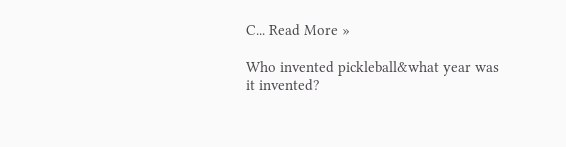C... Read More »

Who invented pickleball&what year was it invented?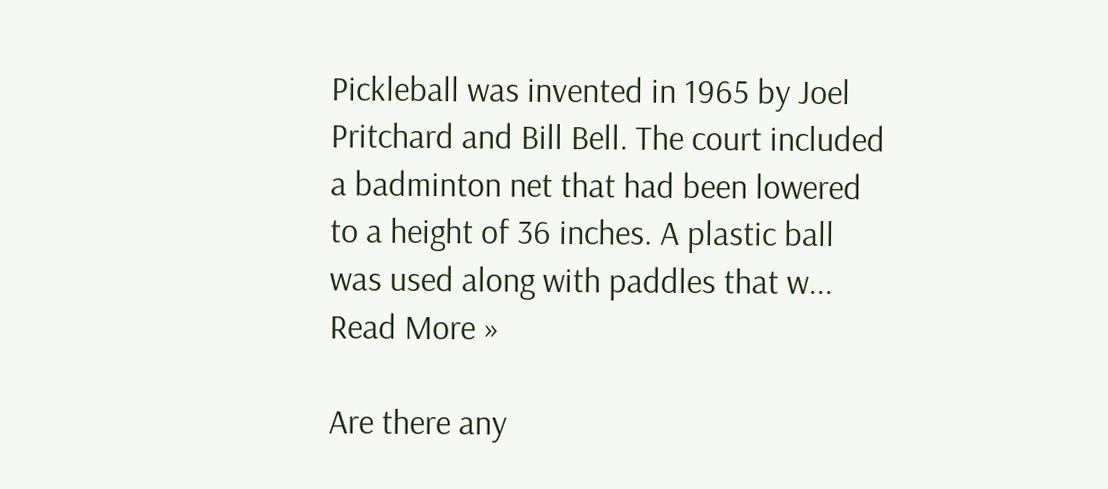Pickleball was invented in 1965 by Joel Pritchard and Bill Bell. The court included a badminton net that had been lowered to a height of 36 inches. A plastic ball was used along with paddles that w... Read More »

Are there any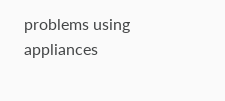problems using appliances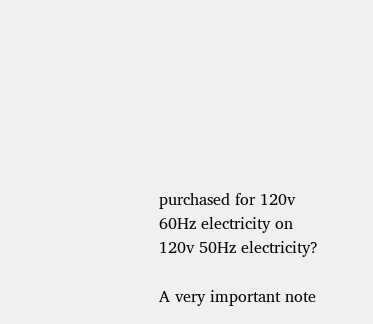purchased for 120v 60Hz electricity on 120v 50Hz electricity?

A very important note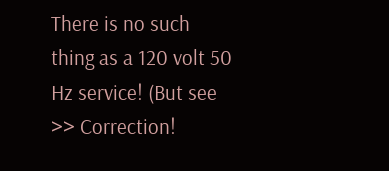There is no such thing as a 120 volt 50 Hz service! (But see >> Correction!